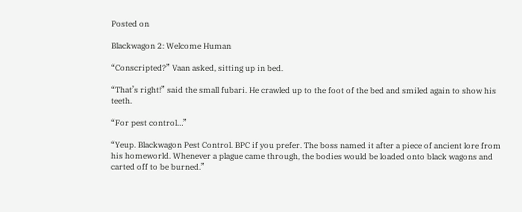Posted on

Blackwagon 2: Welcome Human

“Conscripted?” Vaan asked, sitting up in bed.

“That’s right!” said the small fubari. He crawled up to the foot of the bed and smiled again to show his teeth.

“For pest control…”

“Yeup. Blackwagon Pest Control. BPC if you prefer. The boss named it after a piece of ancient lore from his homeworld. Whenever a plague came through, the bodies would be loaded onto black wagons and carted off to be burned.”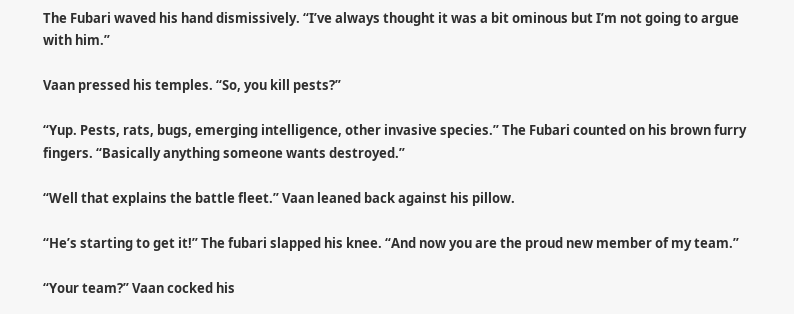The Fubari waved his hand dismissively. “I’ve always thought it was a bit ominous but I’m not going to argue with him.”

Vaan pressed his temples. “So, you kill pests?”

“Yup. Pests, rats, bugs, emerging intelligence, other invasive species.” The Fubari counted on his brown furry fingers. “Basically anything someone wants destroyed.”

“Well that explains the battle fleet.” Vaan leaned back against his pillow.

“He’s starting to get it!” The fubari slapped his knee. “And now you are the proud new member of my team.”

“Your team?” Vaan cocked his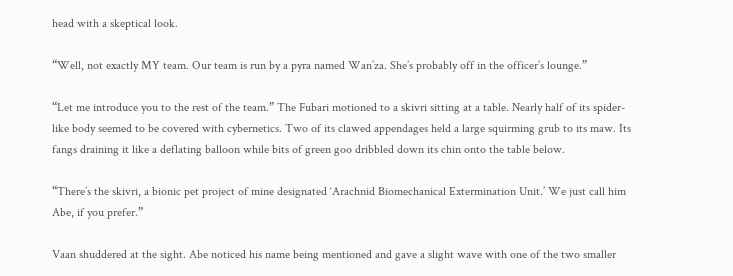head with a skeptical look.

“Well, not exactly MY team. Our team is run by a pyra named Wan’za. She’s probably off in the officer’s lounge.”

“Let me introduce you to the rest of the team.” The Fubari motioned to a skivri sitting at a table. Nearly half of its spider-like body seemed to be covered with cybernetics. Two of its clawed appendages held a large squirming grub to its maw. Its fangs draining it like a deflating balloon while bits of green goo dribbled down its chin onto the table below.

“There’s the skivri, a bionic pet project of mine designated ‘Arachnid Biomechanical Extermination Unit.’ We just call him Abe, if you prefer.”

Vaan shuddered at the sight. Abe noticed his name being mentioned and gave a slight wave with one of the two smaller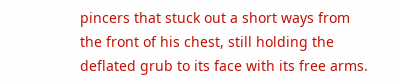pincers that stuck out a short ways from the front of his chest, still holding the deflated grub to its face with its free arms.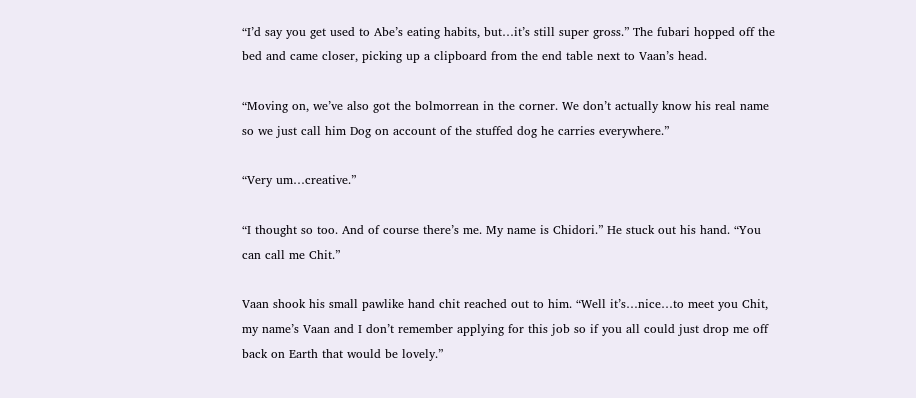“I’d say you get used to Abe’s eating habits, but…it’s still super gross.” The fubari hopped off the bed and came closer, picking up a clipboard from the end table next to Vaan’s head.

“Moving on, we’ve also got the bolmorrean in the corner. We don’t actually know his real name so we just call him Dog on account of the stuffed dog he carries everywhere.”

“Very um…creative.”

“I thought so too. And of course there’s me. My name is Chidori.” He stuck out his hand. “You can call me Chit.”

Vaan shook his small pawlike hand chit reached out to him. “Well it’s…nice…to meet you Chit, my name’s Vaan and I don’t remember applying for this job so if you all could just drop me off back on Earth that would be lovely.”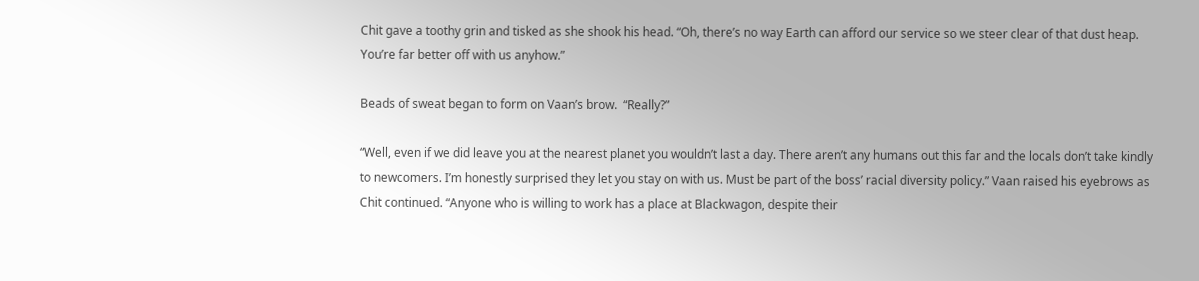Chit gave a toothy grin and tisked as she shook his head. “Oh, there’s no way Earth can afford our service so we steer clear of that dust heap. You’re far better off with us anyhow.”

Beads of sweat began to form on Vaan’s brow.  “Really?”

“Well, even if we did leave you at the nearest planet you wouldn’t last a day. There aren’t any humans out this far and the locals don’t take kindly to newcomers. I’m honestly surprised they let you stay on with us. Must be part of the boss’ racial diversity policy.” Vaan raised his eyebrows as Chit continued. “Anyone who is willing to work has a place at Blackwagon, despite their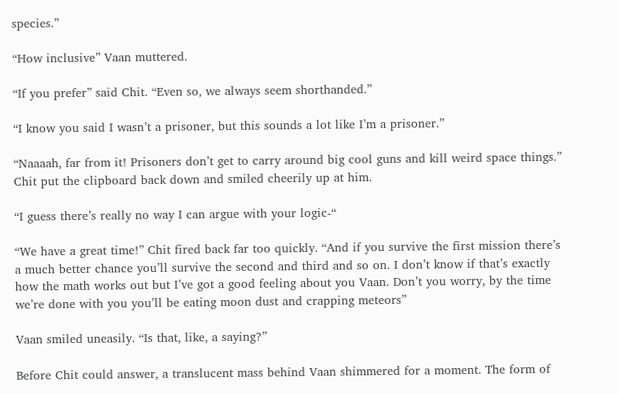species.”

“How inclusive” Vaan muttered.

“If you prefer” said Chit. “Even so, we always seem shorthanded.”

“I know you said I wasn’t a prisoner, but this sounds a lot like I’m a prisoner.”

“Naaaah, far from it! Prisoners don’t get to carry around big cool guns and kill weird space things.” Chit put the clipboard back down and smiled cheerily up at him.

“I guess there’s really no way I can argue with your logic-“

“We have a great time!” Chit fired back far too quickly. “And if you survive the first mission there’s a much better chance you’ll survive the second and third and so on. I don’t know if that’s exactly how the math works out but I’ve got a good feeling about you Vaan. Don’t you worry, by the time we’re done with you you’ll be eating moon dust and crapping meteors”

Vaan smiled uneasily. “Is that, like, a saying?”

Before Chit could answer, a translucent mass behind Vaan shimmered for a moment. The form of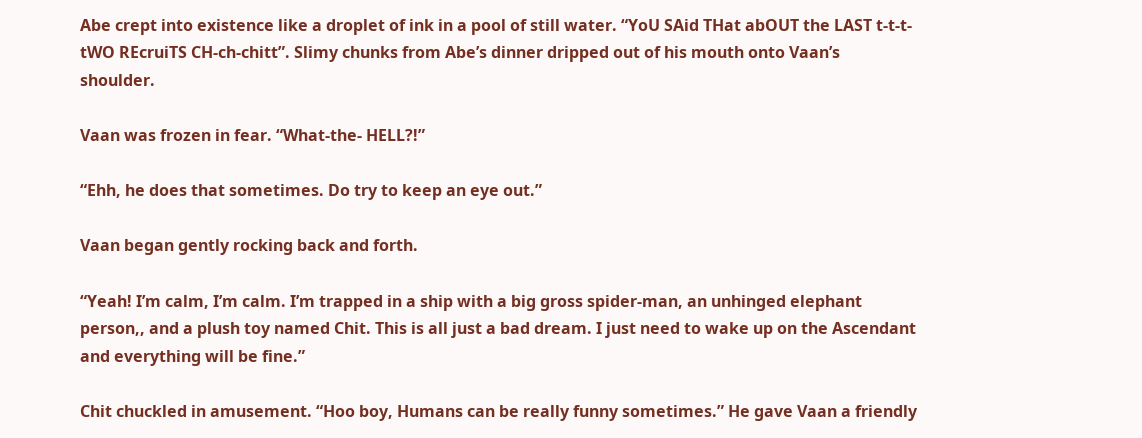Abe crept into existence like a droplet of ink in a pool of still water. “YoU SAid THat abOUT the LAST t-t-t-tWO REcruiTS CH-ch-chitt”. Slimy chunks from Abe’s dinner dripped out of his mouth onto Vaan’s shoulder.

Vaan was frozen in fear. “What-the- HELL?!”

“Ehh, he does that sometimes. Do try to keep an eye out.”

Vaan began gently rocking back and forth.

“Yeah! I’m calm, I’m calm. I’m trapped in a ship with a big gross spider-man, an unhinged elephant person,, and a plush toy named Chit. This is all just a bad dream. I just need to wake up on the Ascendant and everything will be fine.”

Chit chuckled in amusement. “Hoo boy, Humans can be really funny sometimes.” He gave Vaan a friendly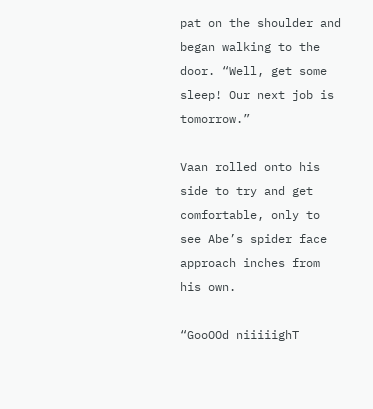pat on the shoulder and began walking to the door. “Well, get some sleep! Our next job is tomorrow.”

Vaan rolled onto his side to try and get comfortable, only to see Abe’s spider face approach inches from his own.

“GooOOd niiiiighT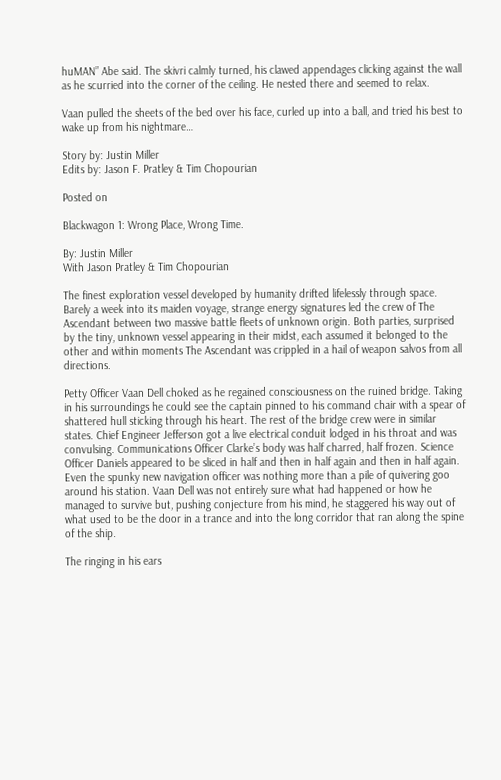huMAN” Abe said. The skivri calmly turned, his clawed appendages clicking against the wall as he scurried into the corner of the ceiling. He nested there and seemed to relax.

Vaan pulled the sheets of the bed over his face, curled up into a ball, and tried his best to wake up from his nightmare…

Story by: Justin Miller
Edits by: Jason F. Pratley & Tim Chopourian

Posted on

Blackwagon 1: Wrong Place, Wrong Time.

By: Justin Miller
With Jason Pratley & Tim Chopourian

The finest exploration vessel developed by humanity drifted lifelessly through space. Barely a week into its maiden voyage, strange energy signatures led the crew of The Ascendant between two massive battle fleets of unknown origin. Both parties, surprised by the tiny, unknown vessel appearing in their midst, each assumed it belonged to the other and within moments The Ascendant was crippled in a hail of weapon salvos from all directions.

Petty Officer Vaan Dell choked as he regained consciousness on the ruined bridge. Taking in his surroundings he could see the captain pinned to his command chair with a spear of shattered hull sticking through his heart. The rest of the bridge crew were in similar states. Chief Engineer Jefferson got a live electrical conduit lodged in his throat and was convulsing. Communications Officer Clarke’s body was half charred, half frozen. Science Officer Daniels appeared to be sliced in half and then in half again and then in half again. Even the spunky new navigation officer was nothing more than a pile of quivering goo around his station. Vaan Dell was not entirely sure what had happened or how he managed to survive but, pushing conjecture from his mind, he staggered his way out of what used to be the door in a trance and into the long corridor that ran along the spine of the ship.

The ringing in his ears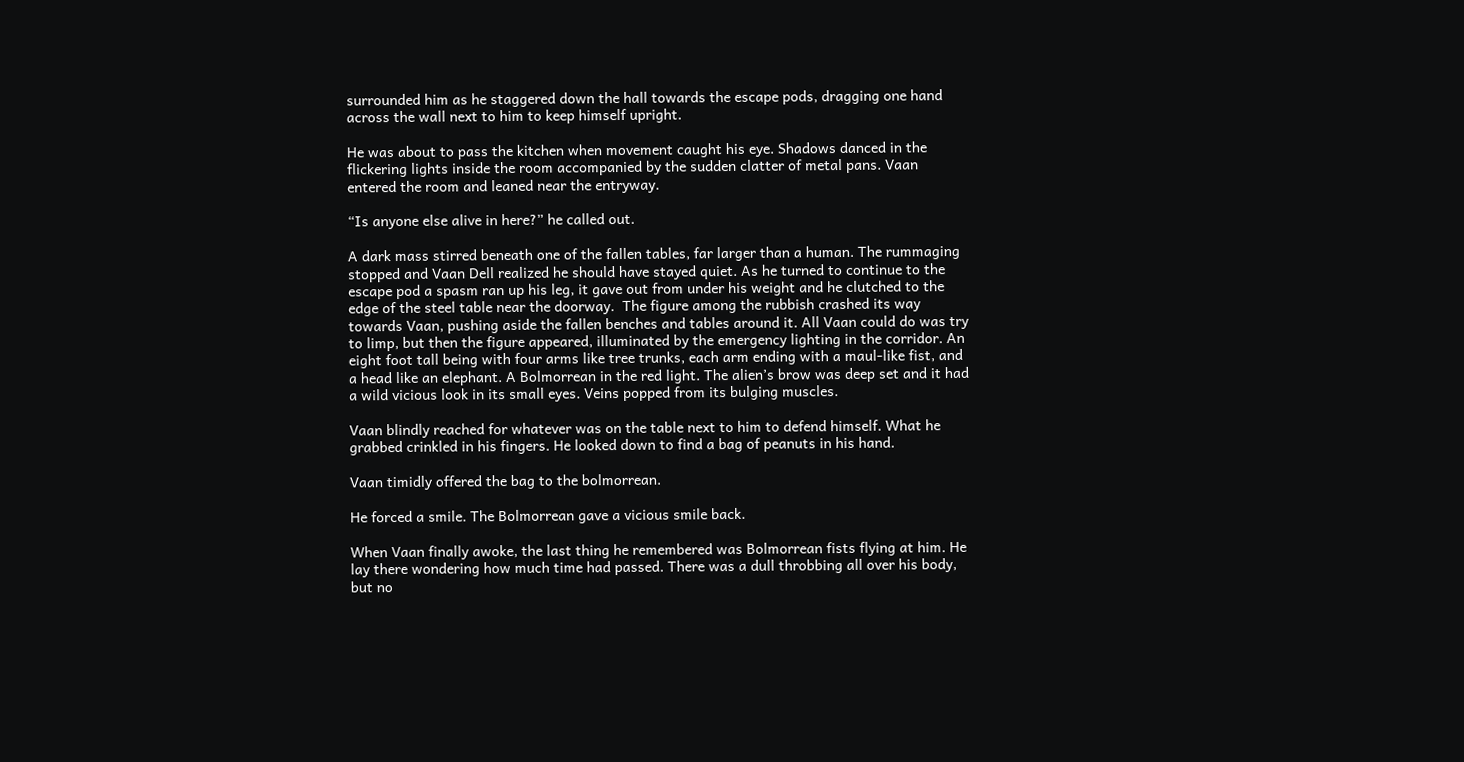surrounded him as he staggered down the hall towards the escape pods, dragging one hand across the wall next to him to keep himself upright.

He was about to pass the kitchen when movement caught his eye. Shadows danced in the flickering lights inside the room accompanied by the sudden clatter of metal pans. Vaan entered the room and leaned near the entryway.

“Is anyone else alive in here?” he called out.

A dark mass stirred beneath one of the fallen tables, far larger than a human. The rummaging stopped and Vaan Dell realized he should have stayed quiet. As he turned to continue to the escape pod a spasm ran up his leg, it gave out from under his weight and he clutched to the edge of the steel table near the doorway.  The figure among the rubbish crashed its way towards Vaan, pushing aside the fallen benches and tables around it. All Vaan could do was try to limp, but then the figure appeared, illuminated by the emergency lighting in the corridor. An eight foot tall being with four arms like tree trunks, each arm ending with a maul-like fist, and a head like an elephant. A Bolmorrean in the red light. The alien’s brow was deep set and it had a wild vicious look in its small eyes. Veins popped from its bulging muscles.

Vaan blindly reached for whatever was on the table next to him to defend himself. What he grabbed crinkled in his fingers. He looked down to find a bag of peanuts in his hand.

Vaan timidly offered the bag to the bolmorrean.

He forced a smile. The Bolmorrean gave a vicious smile back.

When Vaan finally awoke, the last thing he remembered was Bolmorrean fists flying at him. He lay there wondering how much time had passed. There was a dull throbbing all over his body, but no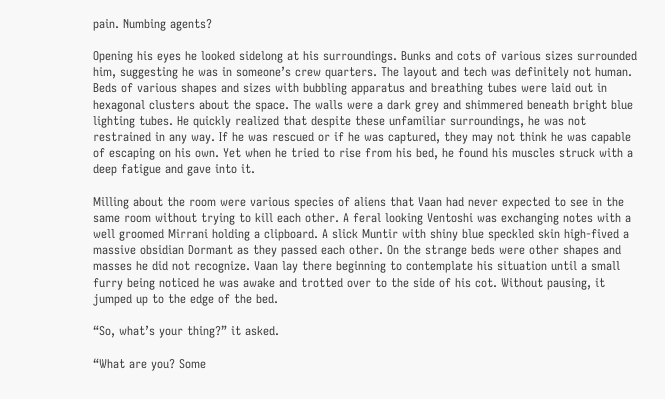pain. Numbing agents?

Opening his eyes he looked sidelong at his surroundings. Bunks and cots of various sizes surrounded him, suggesting he was in someone’s crew quarters. The layout and tech was definitely not human. Beds of various shapes and sizes with bubbling apparatus and breathing tubes were laid out in hexagonal clusters about the space. The walls were a dark grey and shimmered beneath bright blue lighting tubes. He quickly realized that despite these unfamiliar surroundings, he was not restrained in any way. If he was rescued or if he was captured, they may not think he was capable of escaping on his own. Yet when he tried to rise from his bed, he found his muscles struck with a deep fatigue and gave into it.

Milling about the room were various species of aliens that Vaan had never expected to see in the same room without trying to kill each other. A feral looking Ventoshi was exchanging notes with a well groomed Mirrani holding a clipboard. A slick Muntir with shiny blue speckled skin high-fived a massive obsidian Dormant as they passed each other. On the strange beds were other shapes and masses he did not recognize. Vaan lay there beginning to contemplate his situation until a small furry being noticed he was awake and trotted over to the side of his cot. Without pausing, it jumped up to the edge of the bed.

“So, what’s your thing?” it asked.

“What are you? Some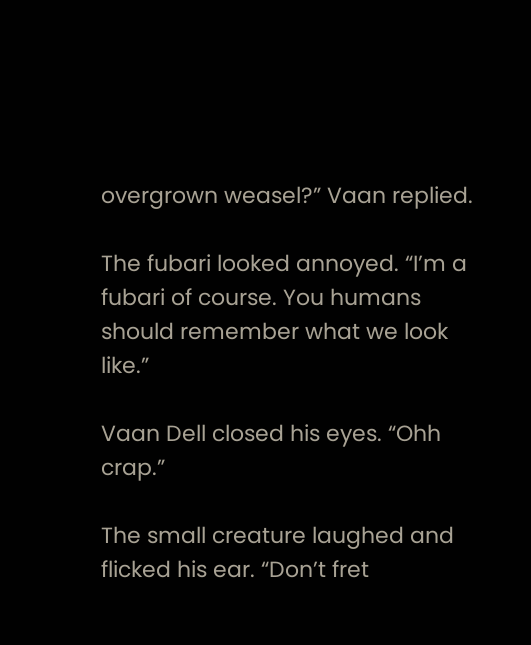overgrown weasel?” Vaan replied.

The fubari looked annoyed. “I’m a fubari of course. You humans should remember what we look like.”

Vaan Dell closed his eyes. “Ohh crap.”

The small creature laughed and flicked his ear. “Don’t fret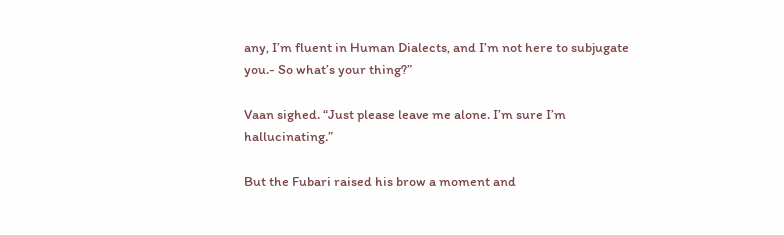any, I’m fluent in Human Dialects, and I’m not here to subjugate you.- So what’s your thing?”

Vaan sighed. “Just please leave me alone. I’m sure I’m hallucinating.”

But the Fubari raised his brow a moment and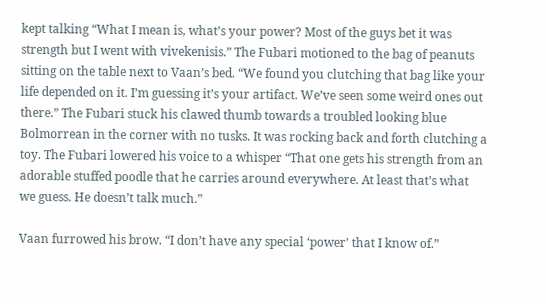kept talking “What I mean is, what’s your power? Most of the guys bet it was strength but I went with vivekenisis.” The Fubari motioned to the bag of peanuts sitting on the table next to Vaan’s bed. “We found you clutching that bag like your life depended on it. I’m guessing it’s your artifact. We’ve seen some weird ones out there.” The Fubari stuck his clawed thumb towards a troubled looking blue Bolmorrean in the corner with no tusks. It was rocking back and forth clutching a toy. The Fubari lowered his voice to a whisper “That one gets his strength from an adorable stuffed poodle that he carries around everywhere. At least that’s what we guess. He doesn’t talk much.”

Vaan furrowed his brow. “I don’t have any special ‘power’ that I know of.”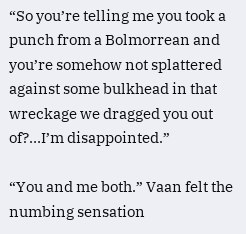“So you’re telling me you took a punch from a Bolmorrean and you’re somehow not splattered against some bulkhead in that wreckage we dragged you out of?…I’m disappointed.”

“You and me both.” Vaan felt the numbing sensation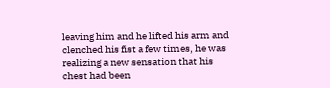leaving him and he lifted his arm and clenched his fist a few times, he was realizing a new sensation that his chest had been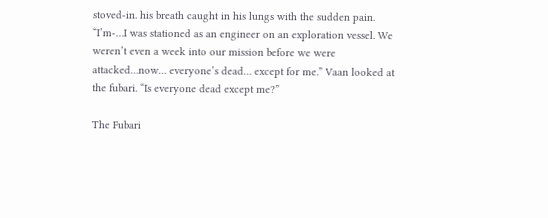stoved-in. his breath caught in his lungs with the sudden pain. “I’m-…I was stationed as an engineer on an exploration vessel. We weren’t even a week into our mission before we were attacked…now… everyone’s dead… except for me.” Vaan looked at the fubari. “Is everyone dead except me?”

The Fubari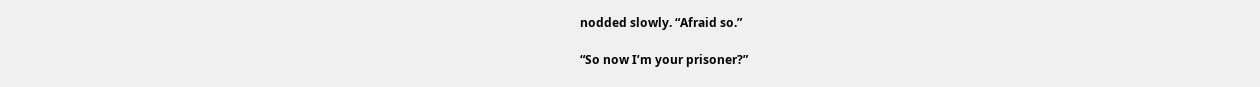nodded slowly. “Afraid so.”

“So now I’m your prisoner?”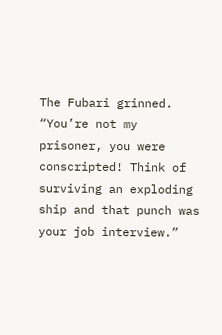The Fubari grinned. “You’re not my prisoner, you were conscripted! Think of surviving an exploding ship and that punch was your job interview.”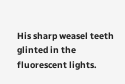His sharp weasel teeth glinted in the fluorescent lights.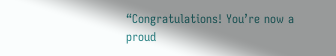“Congratulations! You’re now a proud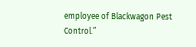employee of Blackwagon Pest Control.”